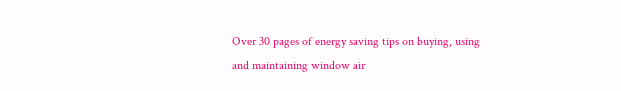Over 30 pages of energy saving tips on buying, using and maintaining window air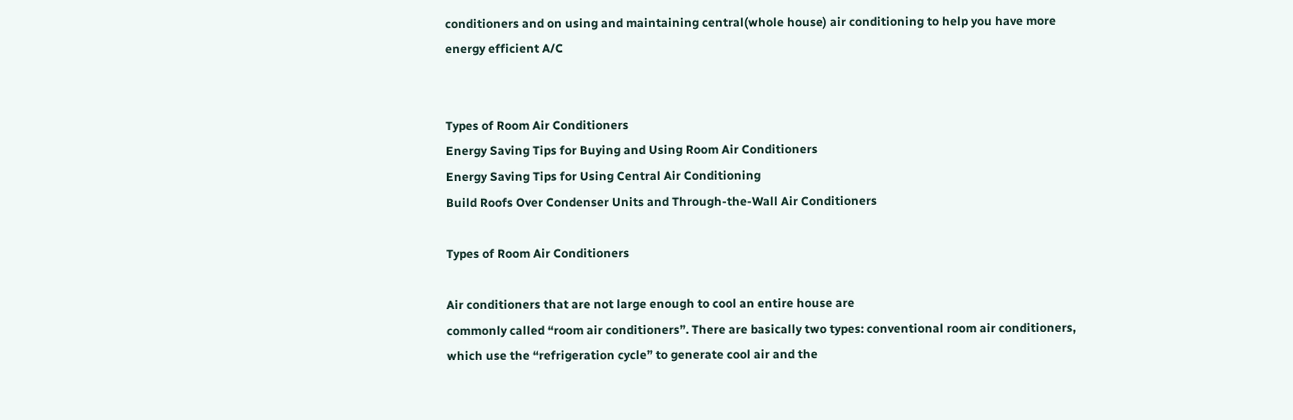conditioners and on using and maintaining central(whole house) air conditioning to help you have more energy efficient A/C


Types of Room Air Conditioners
Energy Saving Tips for Buying and Using Room Air Conditioners
Energy Saving Tips for Using Central Air Conditioning
Build Roofs Over Condenser Units and Through-the-Wall Air Conditioners

Types of Room Air Conditioners

Air conditioners that are not large enough to cool an entire house are
commonly called “room air conditioners”. There are basically two types: conventional room air conditioners, which use the “refrigeration cycle” to generate cool air and the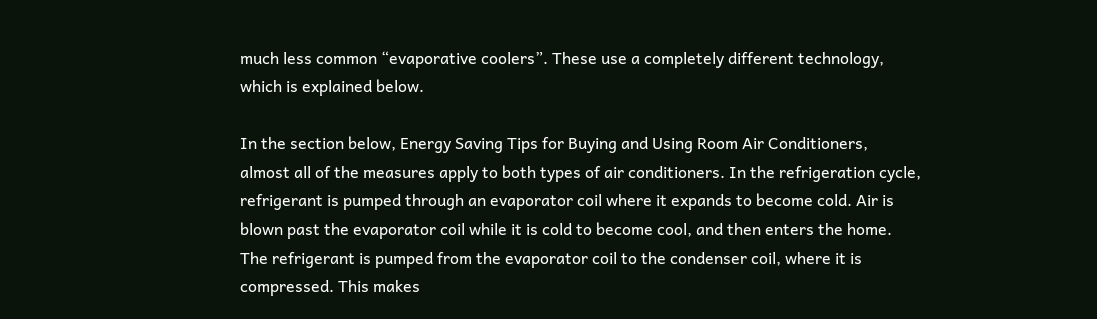much less common “evaporative coolers”. These use a completely different technology, which is explained below.

In the section below, Energy Saving Tips for Buying and Using Room Air Conditioners, almost all of the measures apply to both types of air conditioners. In the refrigeration cycle, refrigerant is pumped through an evaporator coil where it expands to become cold. Air is blown past the evaporator coil while it is cold to become cool, and then enters the home. The refrigerant is pumped from the evaporator coil to the condenser coil, where it is compressed. This makes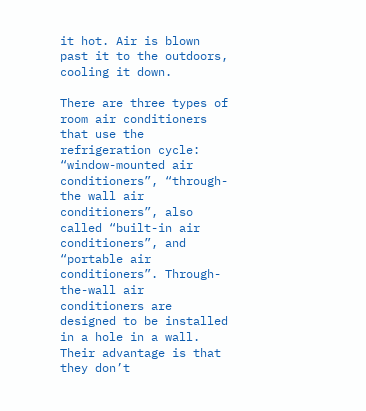it hot. Air is blown past it to the outdoors, cooling it down.

There are three types of room air conditioners that use the refrigeration cycle: “window-mounted air conditioners”, “through-the wall air conditioners”, also called “built-in air conditioners”, and “portable air conditioners”. Through-the-wall air conditioners are designed to be installed in a hole in a wall. Their advantage is that they don’t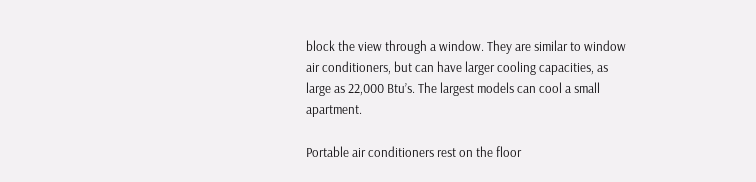block the view through a window. They are similar to window air conditioners, but can have larger cooling capacities, as large as 22,000 Btu’s. The largest models can cool a small apartment.

Portable air conditioners rest on the floor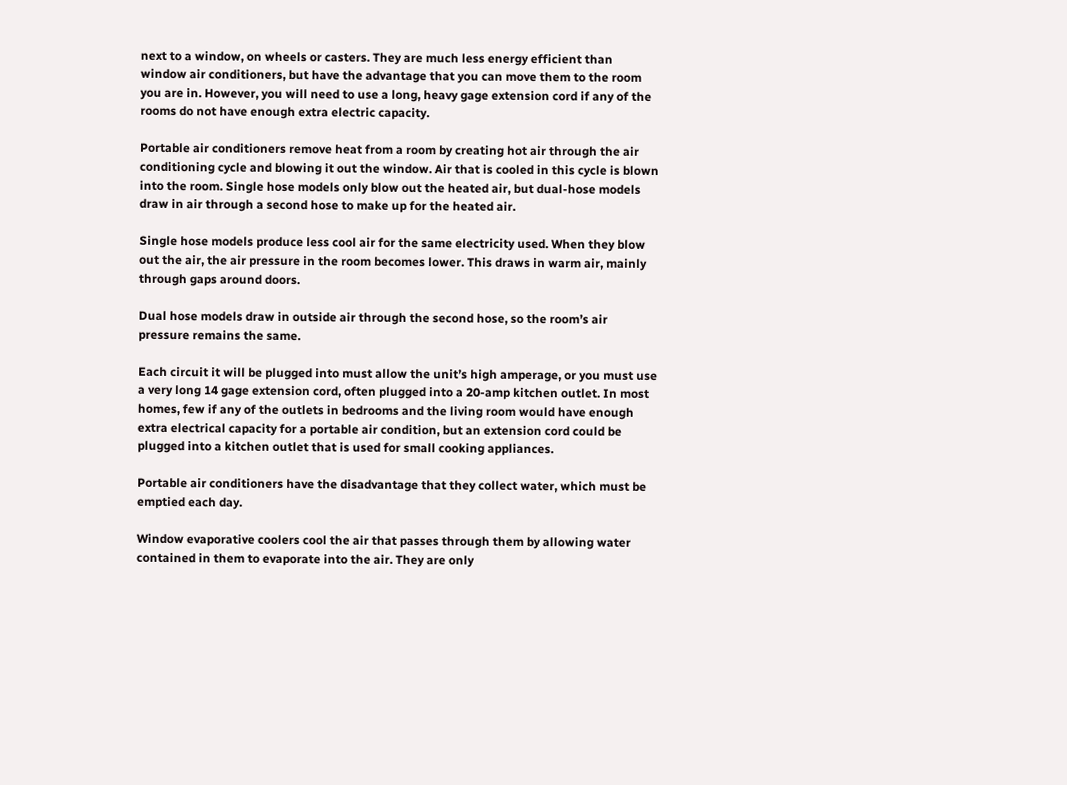next to a window, on wheels or casters. They are much less energy efficient than window air conditioners, but have the advantage that you can move them to the room you are in. However, you will need to use a long, heavy gage extension cord if any of the rooms do not have enough extra electric capacity.

Portable air conditioners remove heat from a room by creating hot air through the air conditioning cycle and blowing it out the window. Air that is cooled in this cycle is blown into the room. Single hose models only blow out the heated air, but dual-hose models draw in air through a second hose to make up for the heated air.

Single hose models produce less cool air for the same electricity used. When they blow out the air, the air pressure in the room becomes lower. This draws in warm air, mainly through gaps around doors.

Dual hose models draw in outside air through the second hose, so the room’s air pressure remains the same.

Each circuit it will be plugged into must allow the unit’s high amperage, or you must use a very long 14 gage extension cord, often plugged into a 20-amp kitchen outlet. In most homes, few if any of the outlets in bedrooms and the living room would have enough extra electrical capacity for a portable air condition, but an extension cord could be plugged into a kitchen outlet that is used for small cooking appliances.

Portable air conditioners have the disadvantage that they collect water, which must be emptied each day.

Window evaporative coolers cool the air that passes through them by allowing water contained in them to evaporate into the air. They are only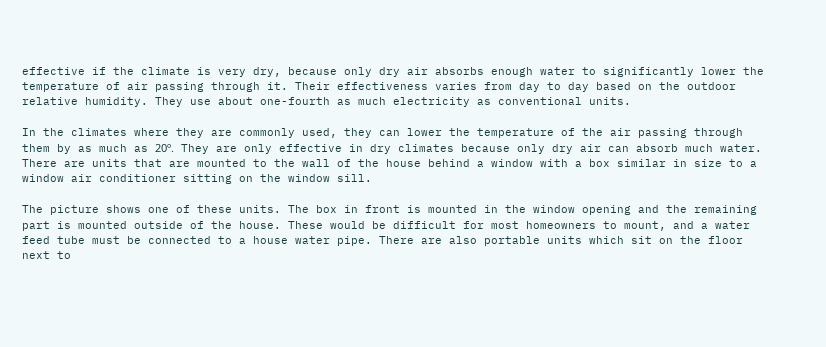effective if the climate is very dry, because only dry air absorbs enough water to significantly lower the temperature of air passing through it. Their effectiveness varies from day to day based on the outdoor relative humidity. They use about one-fourth as much electricity as conventional units.

In the climates where they are commonly used, they can lower the temperature of the air passing through them by as much as 20º. They are only effective in dry climates because only dry air can absorb much water. There are units that are mounted to the wall of the house behind a window with a box similar in size to a window air conditioner sitting on the window sill.

The picture shows one of these units. The box in front is mounted in the window opening and the remaining part is mounted outside of the house. These would be difficult for most homeowners to mount, and a water feed tube must be connected to a house water pipe. There are also portable units which sit on the floor next to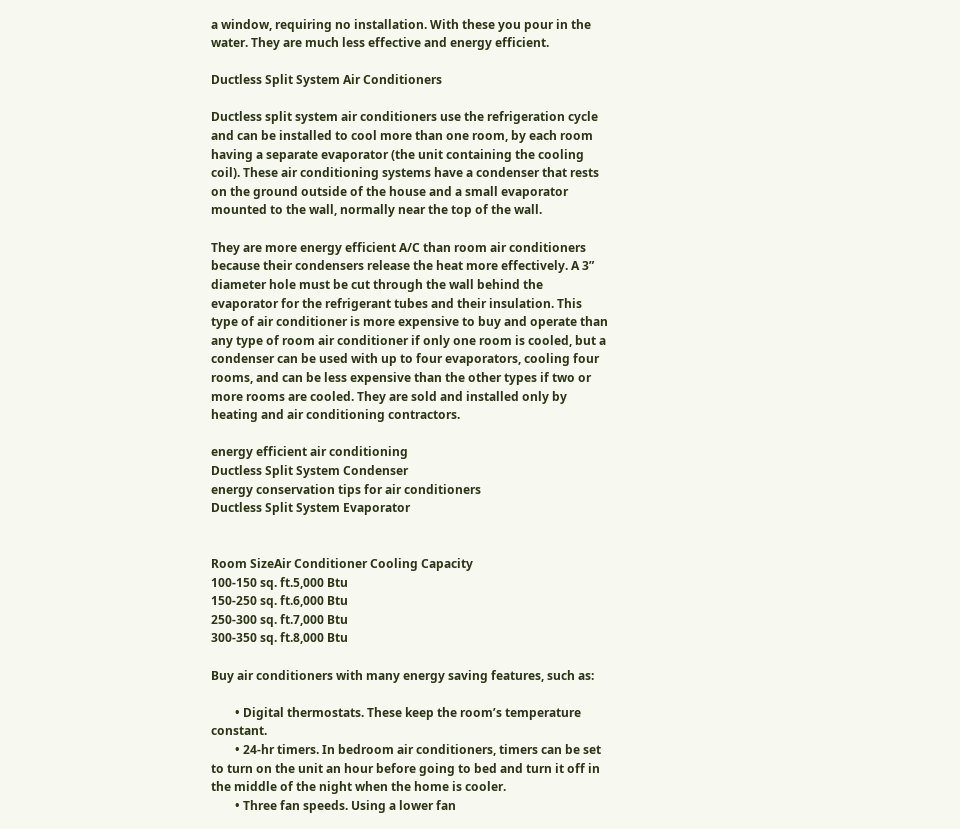a window, requiring no installation. With these you pour in the water. They are much less effective and energy efficient.

Ductless Split System Air Conditioners

Ductless split system air conditioners use the refrigeration cycle and can be installed to cool more than one room, by each room having a separate evaporator (the unit containing the cooling coil). These air conditioning systems have a condenser that rests on the ground outside of the house and a small evaporator mounted to the wall, normally near the top of the wall.

They are more energy efficient A/C than room air conditioners because their condensers release the heat more effectively. A 3” diameter hole must be cut through the wall behind the evaporator for the refrigerant tubes and their insulation. This type of air conditioner is more expensive to buy and operate than any type of room air conditioner if only one room is cooled, but a condenser can be used with up to four evaporators, cooling four rooms, and can be less expensive than the other types if two or more rooms are cooled. They are sold and installed only by heating and air conditioning contractors.

energy efficient air conditioning
Ductless Split System Condenser
energy conservation tips for air conditioners
Ductless Split System Evaporator


Room SizeAir Conditioner Cooling Capacity
100-150 sq. ft.5,000 Btu
150-250 sq. ft.6,000 Btu
250-300 sq. ft.7,000 Btu
300-350 sq. ft.8,000 Btu

Buy air conditioners with many energy saving features, such as:

        • Digital thermostats. These keep the room’s temperature constant.
        • 24-hr timers. In bedroom air conditioners, timers can be set to turn on the unit an hour before going to bed and turn it off in the middle of the night when the home is cooler.
        • Three fan speeds. Using a lower fan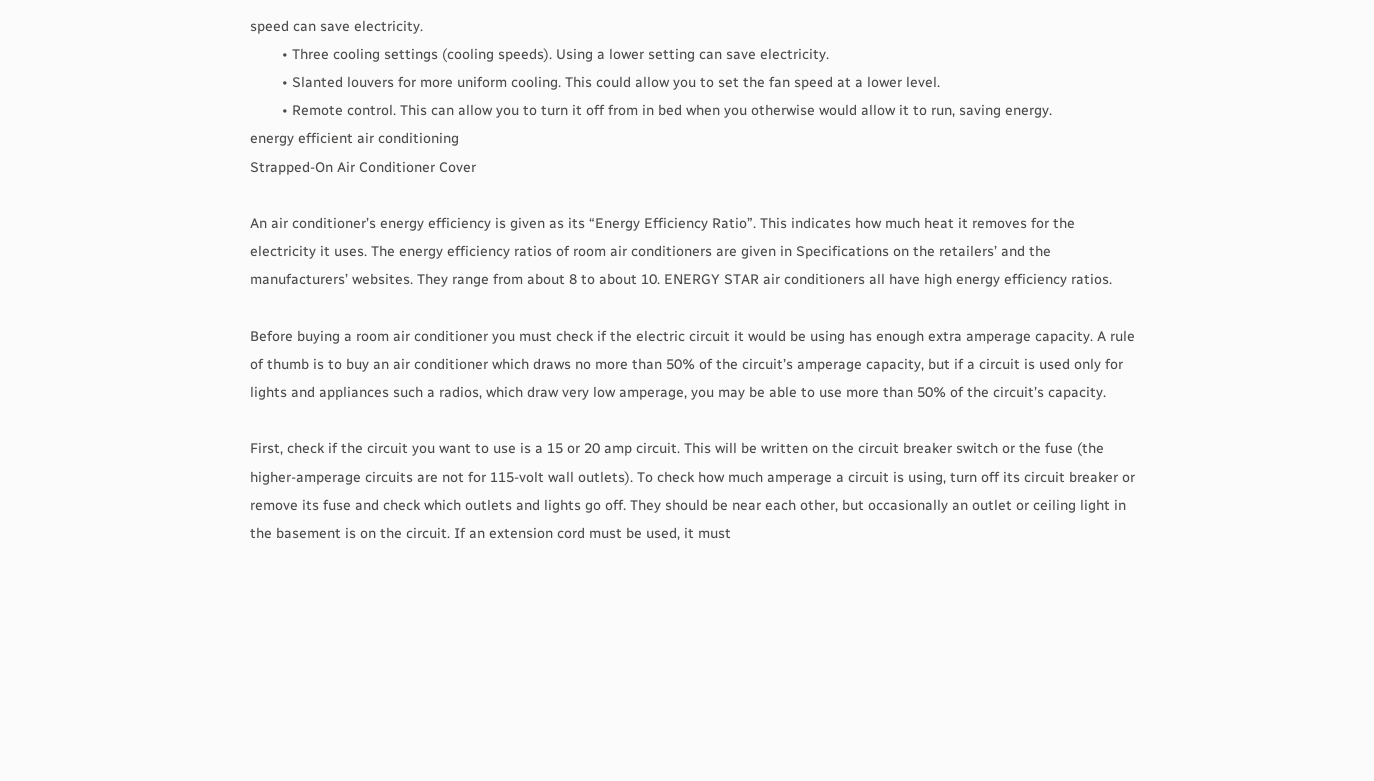speed can save electricity.
        • Three cooling settings (cooling speeds). Using a lower setting can save electricity.
        • Slanted louvers for more uniform cooling. This could allow you to set the fan speed at a lower level.
        • Remote control. This can allow you to turn it off from in bed when you otherwise would allow it to run, saving energy.
energy efficient air conditioning
Strapped-On Air Conditioner Cover

An air conditioner’s energy efficiency is given as its “Energy Efficiency Ratio”. This indicates how much heat it removes for the electricity it uses. The energy efficiency ratios of room air conditioners are given in Specifications on the retailers’ and the manufacturers’ websites. They range from about 8 to about 10. ENERGY STAR air conditioners all have high energy efficiency ratios.

Before buying a room air conditioner you must check if the electric circuit it would be using has enough extra amperage capacity. A rule of thumb is to buy an air conditioner which draws no more than 50% of the circuit’s amperage capacity, but if a circuit is used only for lights and appliances such a radios, which draw very low amperage, you may be able to use more than 50% of the circuit’s capacity.

First, check if the circuit you want to use is a 15 or 20 amp circuit. This will be written on the circuit breaker switch or the fuse (the higher-amperage circuits are not for 115-volt wall outlets). To check how much amperage a circuit is using, turn off its circuit breaker or remove its fuse and check which outlets and lights go off. They should be near each other, but occasionally an outlet or ceiling light in the basement is on the circuit. If an extension cord must be used, it must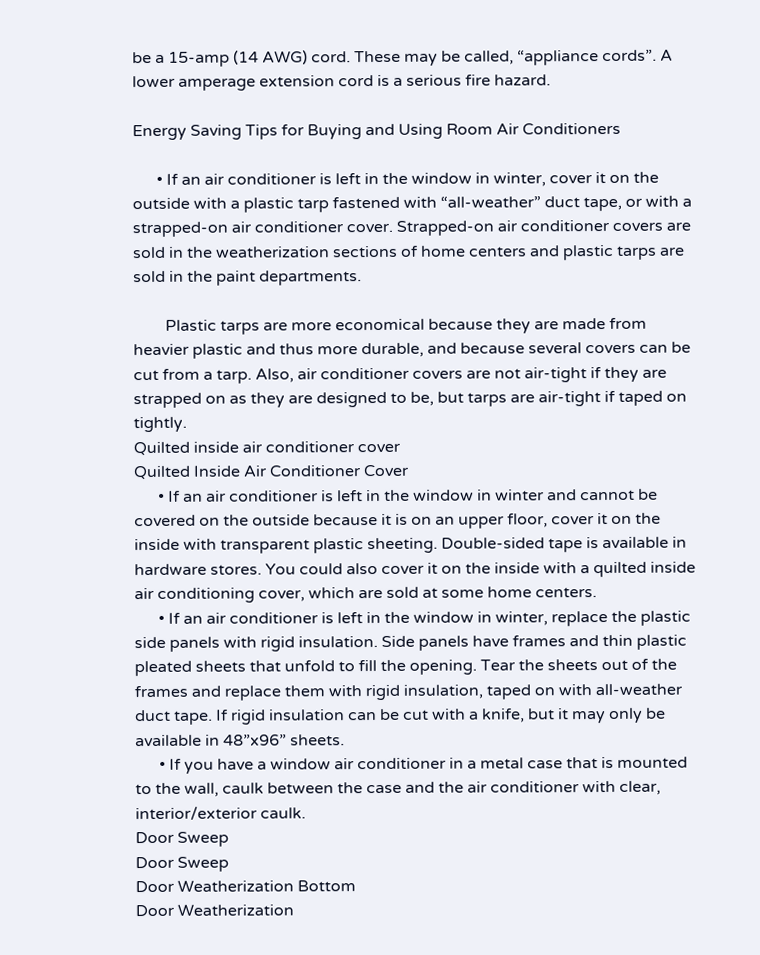be a 15-amp (14 AWG) cord. These may be called, “appliance cords”. A lower amperage extension cord is a serious fire hazard.

Energy Saving Tips for Buying and Using Room Air Conditioners

      • If an air conditioner is left in the window in winter, cover it on the outside with a plastic tarp fastened with “all-weather” duct tape, or with a strapped-on air conditioner cover. Strapped-on air conditioner covers are sold in the weatherization sections of home centers and plastic tarps are sold in the paint departments.

        Plastic tarps are more economical because they are made from heavier plastic and thus more durable, and because several covers can be cut from a tarp. Also, air conditioner covers are not air-tight if they are strapped on as they are designed to be, but tarps are air-tight if taped on tightly.
Quilted inside air conditioner cover
Quilted Inside Air Conditioner Cover
      • If an air conditioner is left in the window in winter and cannot be covered on the outside because it is on an upper floor, cover it on the inside with transparent plastic sheeting. Double-sided tape is available in hardware stores. You could also cover it on the inside with a quilted inside air conditioning cover, which are sold at some home centers.
      • If an air conditioner is left in the window in winter, replace the plastic side panels with rigid insulation. Side panels have frames and thin plastic pleated sheets that unfold to fill the opening. Tear the sheets out of the frames and replace them with rigid insulation, taped on with all-weather duct tape. If rigid insulation can be cut with a knife, but it may only be available in 48”x96” sheets.
      • If you have a window air conditioner in a metal case that is mounted to the wall, caulk between the case and the air conditioner with clear, interior/exterior caulk.
Door Sweep
Door Sweep
Door Weatherization Bottom
Door Weatherization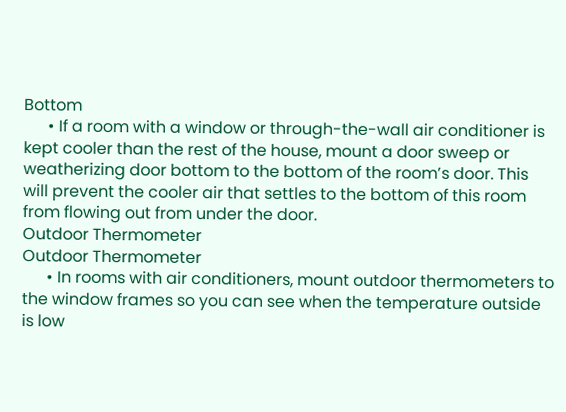Bottom
      • If a room with a window or through-the-wall air conditioner is kept cooler than the rest of the house, mount a door sweep or weatherizing door bottom to the bottom of the room’s door. This will prevent the cooler air that settles to the bottom of this room from flowing out from under the door.
Outdoor Thermometer
Outdoor Thermometer
      • In rooms with air conditioners, mount outdoor thermometers to the window frames so you can see when the temperature outside is low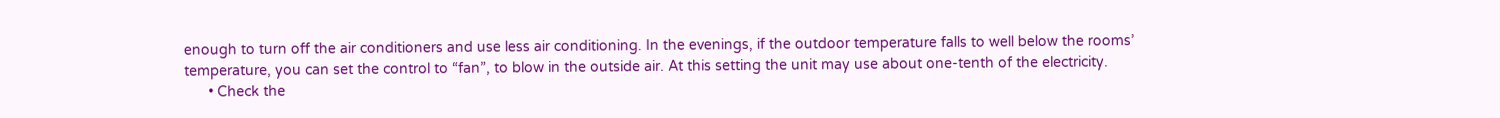enough to turn off the air conditioners and use less air conditioning. In the evenings, if the outdoor temperature falls to well below the rooms’ temperature, you can set the control to “fan”, to blow in the outside air. At this setting the unit may use about one-tenth of the electricity.
      • Check the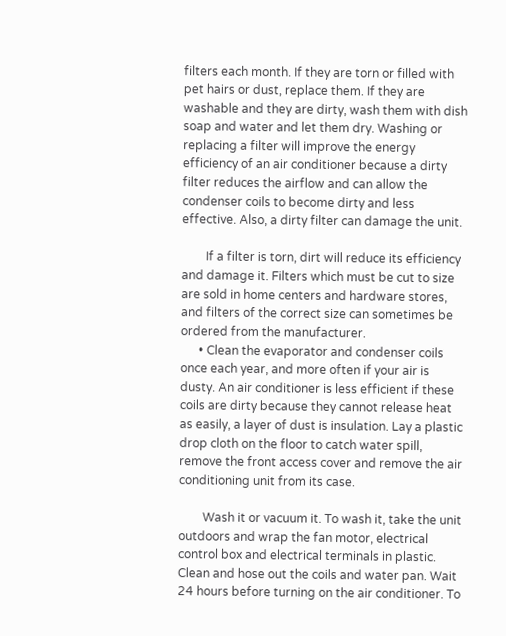filters each month. If they are torn or filled with pet hairs or dust, replace them. If they are washable and they are dirty, wash them with dish soap and water and let them dry. Washing or replacing a filter will improve the energy efficiency of an air conditioner because a dirty filter reduces the airflow and can allow the condenser coils to become dirty and less effective. Also, a dirty filter can damage the unit.

        If a filter is torn, dirt will reduce its efficiency and damage it. Filters which must be cut to size are sold in home centers and hardware stores, and filters of the correct size can sometimes be ordered from the manufacturer.
      • Clean the evaporator and condenser coils once each year, and more often if your air is dusty. An air conditioner is less efficient if these coils are dirty because they cannot release heat as easily, a layer of dust is insulation. Lay a plastic drop cloth on the floor to catch water spill, remove the front access cover and remove the air conditioning unit from its case.

        Wash it or vacuum it. To wash it, take the unit outdoors and wrap the fan motor, electrical control box and electrical terminals in plastic. Clean and hose out the coils and water pan. Wait 24 hours before turning on the air conditioner. To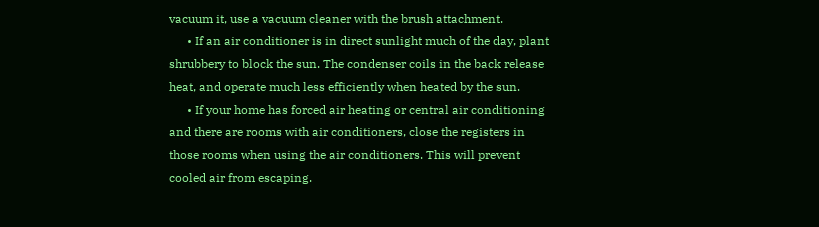vacuum it, use a vacuum cleaner with the brush attachment.
      • If an air conditioner is in direct sunlight much of the day, plant shrubbery to block the sun. The condenser coils in the back release heat, and operate much less efficiently when heated by the sun.
      • If your home has forced air heating or central air conditioning and there are rooms with air conditioners, close the registers in those rooms when using the air conditioners. This will prevent cooled air from escaping.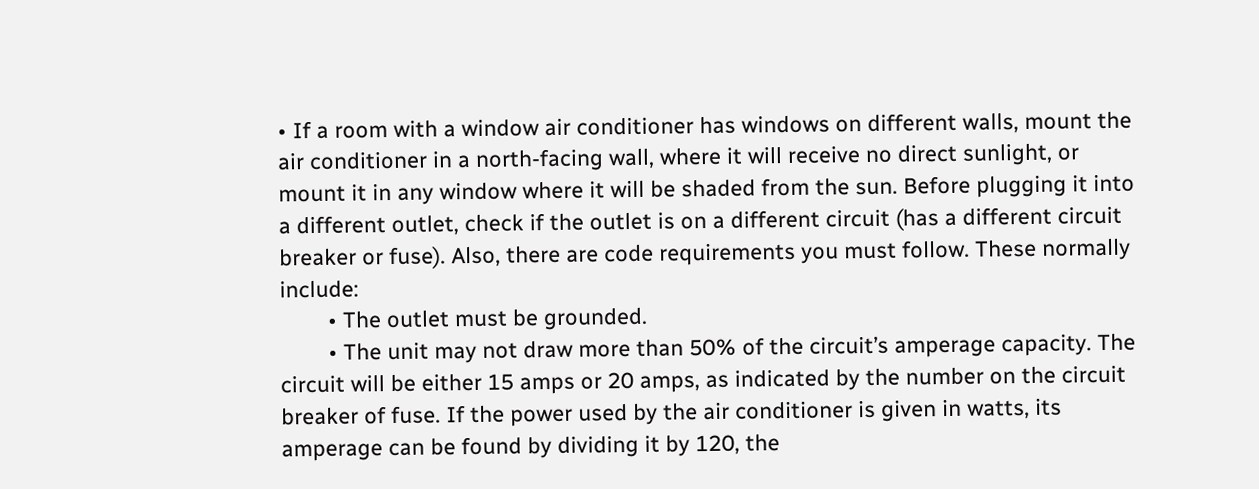• If a room with a window air conditioner has windows on different walls, mount the air conditioner in a north-facing wall, where it will receive no direct sunlight, or mount it in any window where it will be shaded from the sun. Before plugging it into a different outlet, check if the outlet is on a different circuit (has a different circuit breaker or fuse). Also, there are code requirements you must follow. These normally include:
        • The outlet must be grounded.
        • The unit may not draw more than 50% of the circuit’s amperage capacity. The circuit will be either 15 amps or 20 amps, as indicated by the number on the circuit breaker of fuse. If the power used by the air conditioner is given in watts, its amperage can be found by dividing it by 120, the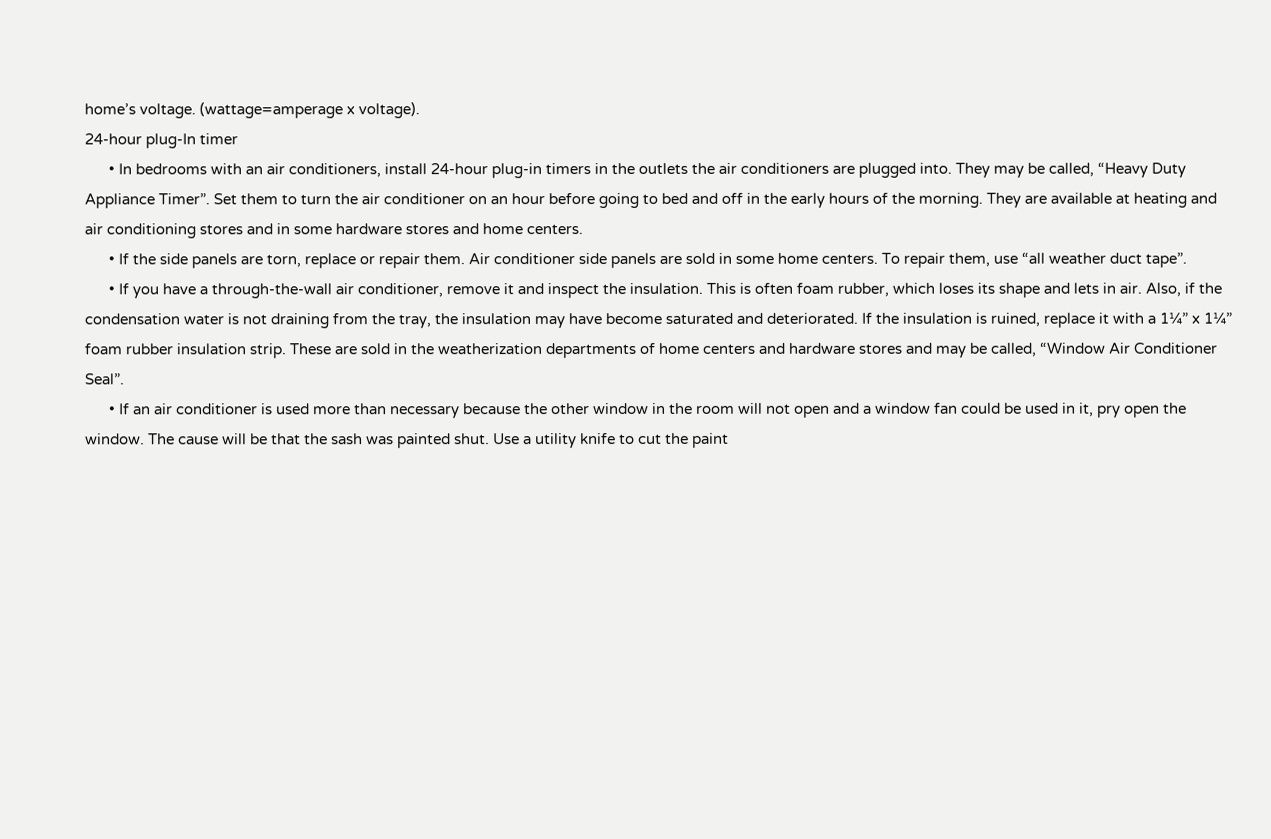home’s voltage. (wattage=amperage x voltage).
24-hour plug-In timer
      • In bedrooms with an air conditioners, install 24-hour plug-in timers in the outlets the air conditioners are plugged into. They may be called, “Heavy Duty Appliance Timer”. Set them to turn the air conditioner on an hour before going to bed and off in the early hours of the morning. They are available at heating and air conditioning stores and in some hardware stores and home centers.
      • If the side panels are torn, replace or repair them. Air conditioner side panels are sold in some home centers. To repair them, use “all weather duct tape”.
      • If you have a through-the-wall air conditioner, remove it and inspect the insulation. This is often foam rubber, which loses its shape and lets in air. Also, if the condensation water is not draining from the tray, the insulation may have become saturated and deteriorated. If the insulation is ruined, replace it with a 1¼” x 1¼” foam rubber insulation strip. These are sold in the weatherization departments of home centers and hardware stores and may be called, “Window Air Conditioner Seal”.
      • If an air conditioner is used more than necessary because the other window in the room will not open and a window fan could be used in it, pry open the window. The cause will be that the sash was painted shut. Use a utility knife to cut the paint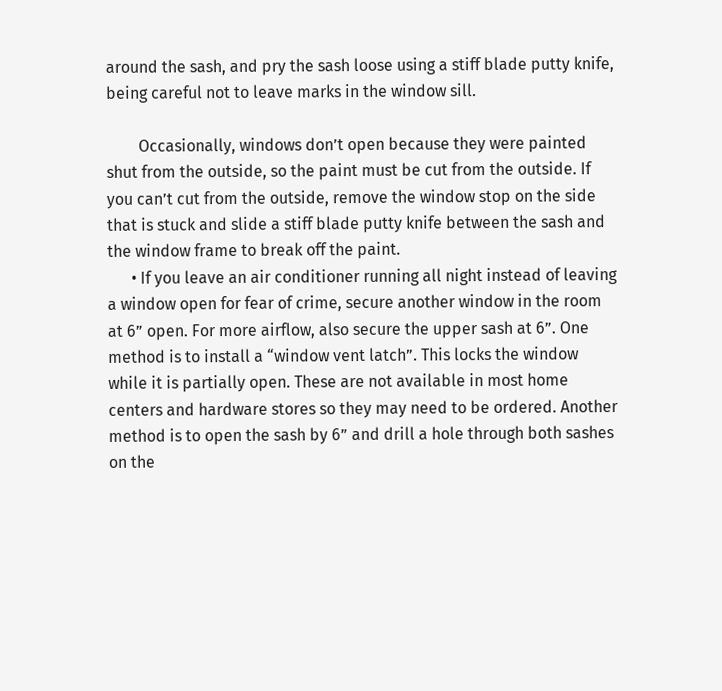around the sash, and pry the sash loose using a stiff blade putty knife, being careful not to leave marks in the window sill.

        Occasionally, windows don’t open because they were painted shut from the outside, so the paint must be cut from the outside. If you can’t cut from the outside, remove the window stop on the side that is stuck and slide a stiff blade putty knife between the sash and the window frame to break off the paint.
      • If you leave an air conditioner running all night instead of leaving a window open for fear of crime, secure another window in the room at 6” open. For more airflow, also secure the upper sash at 6”. One method is to install a “window vent latch”. This locks the window while it is partially open. These are not available in most home centers and hardware stores so they may need to be ordered. Another method is to open the sash by 6” and drill a hole through both sashes on the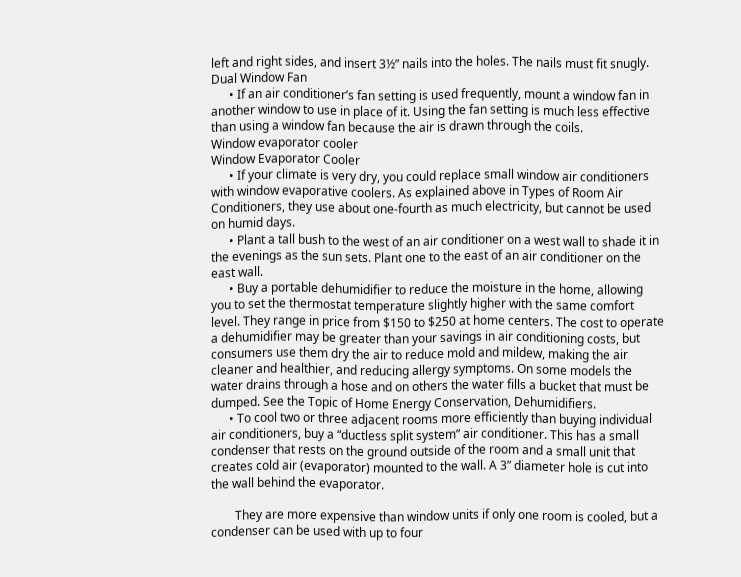left and right sides, and insert 3½” nails into the holes. The nails must fit snugly.
Dual Window Fan
      • If an air conditioner’s fan setting is used frequently, mount a window fan in another window to use in place of it. Using the fan setting is much less effective than using a window fan because the air is drawn through the coils.
Window evaporator cooler
Window Evaporator Cooler
      • If your climate is very dry, you could replace small window air conditioners with window evaporative coolers. As explained above in Types of Room Air Conditioners, they use about one-fourth as much electricity, but cannot be used on humid days.
      • Plant a tall bush to the west of an air conditioner on a west wall to shade it in the evenings as the sun sets. Plant one to the east of an air conditioner on the east wall.
      • Buy a portable dehumidifier to reduce the moisture in the home, allowing you to set the thermostat temperature slightly higher with the same comfort level. They range in price from $150 to $250 at home centers. The cost to operate a dehumidifier may be greater than your savings in air conditioning costs, but consumers use them dry the air to reduce mold and mildew, making the air cleaner and healthier, and reducing allergy symptoms. On some models the water drains through a hose and on others the water fills a bucket that must be dumped. See the Topic of Home Energy Conservation, Dehumidifiers.
      • To cool two or three adjacent rooms more efficiently than buying individual air conditioners, buy a “ductless split system” air conditioner. This has a small condenser that rests on the ground outside of the room and a small unit that creates cold air (evaporator) mounted to the wall. A 3” diameter hole is cut into the wall behind the evaporator.

        They are more expensive than window units if only one room is cooled, but a condenser can be used with up to four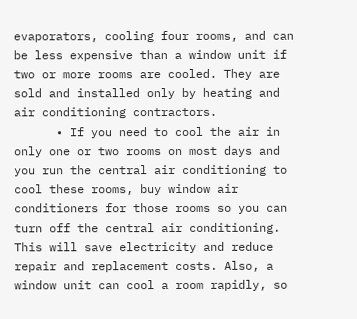evaporators, cooling four rooms, and can be less expensive than a window unit if two or more rooms are cooled. They are sold and installed only by heating and air conditioning contractors.
      • If you need to cool the air in only one or two rooms on most days and you run the central air conditioning to cool these rooms, buy window air conditioners for those rooms so you can turn off the central air conditioning. This will save electricity and reduce repair and replacement costs. Also, a window unit can cool a room rapidly, so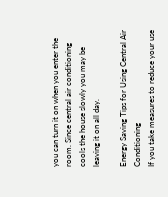you can turn it on when you enter the room. Since central air conditioning cools the house slowly you may be leaving it on all day.

Energy Saving Tips for Using Central Air Conditioning
If you take measures to reduce your use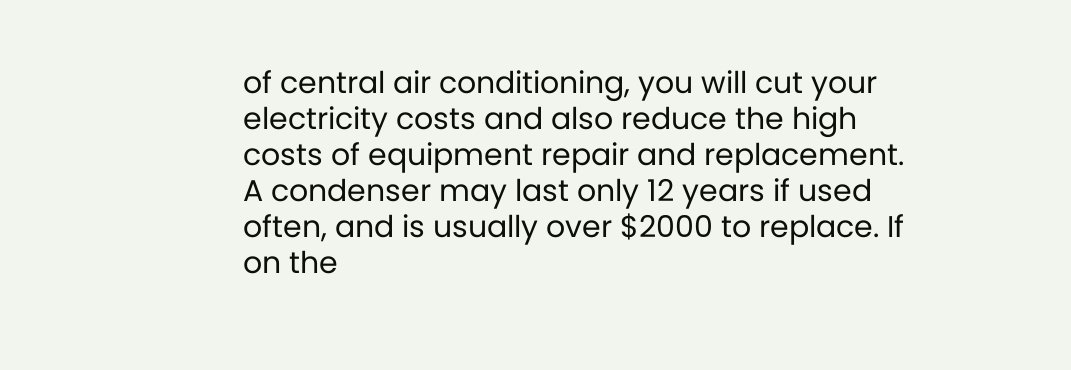of central air conditioning, you will cut your electricity costs and also reduce the high costs of equipment repair and replacement. A condenser may last only 12 years if used often, and is usually over $2000 to replace. If on the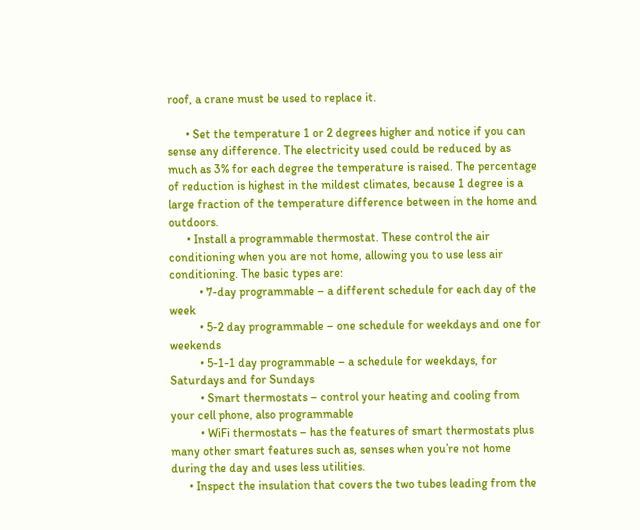roof, a crane must be used to replace it.

      • Set the temperature 1 or 2 degrees higher and notice if you can sense any difference. The electricity used could be reduced by as much as 3% for each degree the temperature is raised. The percentage of reduction is highest in the mildest climates, because 1 degree is a large fraction of the temperature difference between in the home and outdoors.
      • Install a programmable thermostat. These control the air conditioning when you are not home, allowing you to use less air conditioning. The basic types are:
          • 7-day programmable – a different schedule for each day of the week
          • 5-2 day programmable – one schedule for weekdays and one for weekends
          • 5-1-1 day programmable – a schedule for weekdays, for Saturdays and for Sundays
          • Smart thermostats – control your heating and cooling from your cell phone, also programmable
          • WiFi thermostats – has the features of smart thermostats plus many other smart features such as, senses when you’re not home during the day and uses less utilities.
      • Inspect the insulation that covers the two tubes leading from the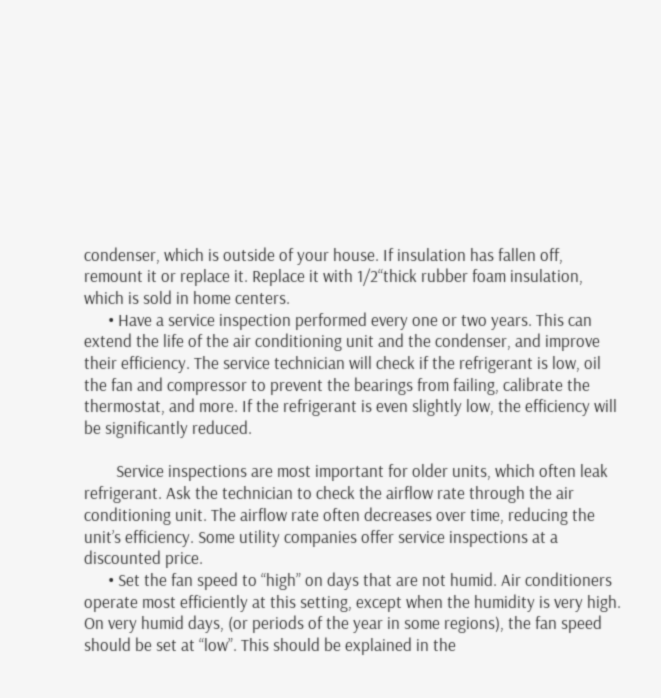condenser, which is outside of your house. If insulation has fallen off, remount it or replace it. Replace it with 1/2“thick rubber foam insulation, which is sold in home centers.
      • Have a service inspection performed every one or two years. This can extend the life of the air conditioning unit and the condenser, and improve their efficiency. The service technician will check if the refrigerant is low, oil the fan and compressor to prevent the bearings from failing, calibrate the thermostat, and more. If the refrigerant is even slightly low, the efficiency will be significantly reduced.

        Service inspections are most important for older units, which often leak refrigerant. Ask the technician to check the airflow rate through the air conditioning unit. The airflow rate often decreases over time, reducing the unit’s efficiency. Some utility companies offer service inspections at a discounted price.
      • Set the fan speed to “high” on days that are not humid. Air conditioners operate most efficiently at this setting, except when the humidity is very high. On very humid days, (or periods of the year in some regions), the fan speed should be set at “low”. This should be explained in the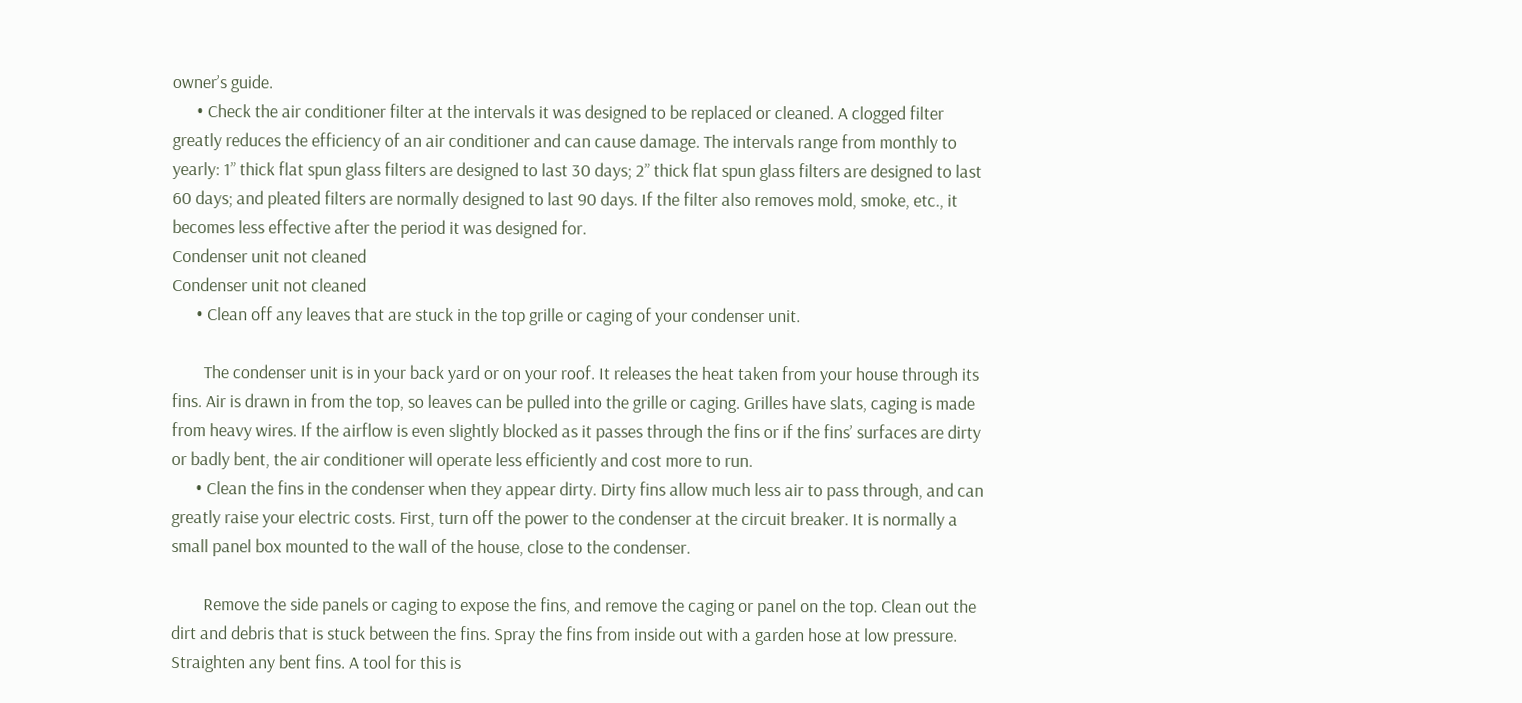owner’s guide.
      • Check the air conditioner filter at the intervals it was designed to be replaced or cleaned. A clogged filter greatly reduces the efficiency of an air conditioner and can cause damage. The intervals range from monthly to yearly: 1” thick flat spun glass filters are designed to last 30 days; 2” thick flat spun glass filters are designed to last 60 days; and pleated filters are normally designed to last 90 days. If the filter also removes mold, smoke, etc., it becomes less effective after the period it was designed for.
Condenser unit not cleaned
Condenser unit not cleaned
      • Clean off any leaves that are stuck in the top grille or caging of your condenser unit.

        The condenser unit is in your back yard or on your roof. It releases the heat taken from your house through its fins. Air is drawn in from the top, so leaves can be pulled into the grille or caging. Grilles have slats, caging is made from heavy wires. If the airflow is even slightly blocked as it passes through the fins or if the fins’ surfaces are dirty or badly bent, the air conditioner will operate less efficiently and cost more to run.
      • Clean the fins in the condenser when they appear dirty. Dirty fins allow much less air to pass through, and can greatly raise your electric costs. First, turn off the power to the condenser at the circuit breaker. It is normally a small panel box mounted to the wall of the house, close to the condenser.

        Remove the side panels or caging to expose the fins, and remove the caging or panel on the top. Clean out the dirt and debris that is stuck between the fins. Spray the fins from inside out with a garden hose at low pressure. Straighten any bent fins. A tool for this is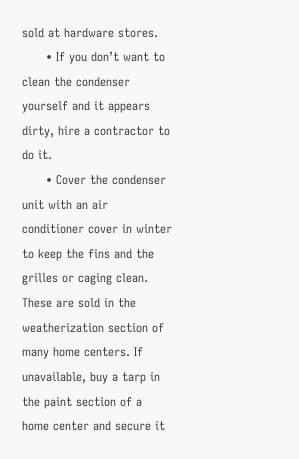sold at hardware stores.
      • If you don’t want to clean the condenser yourself and it appears dirty, hire a contractor to do it.
      • Cover the condenser unit with an air conditioner cover in winter to keep the fins and the grilles or caging clean. These are sold in the weatherization section of many home centers. If unavailable, buy a tarp in the paint section of a home center and secure it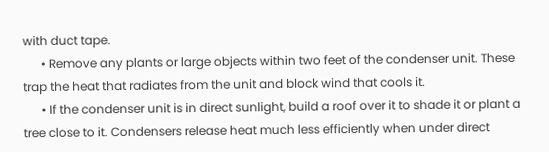with duct tape.
      • Remove any plants or large objects within two feet of the condenser unit. These trap the heat that radiates from the unit and block wind that cools it.
      • If the condenser unit is in direct sunlight, build a roof over it to shade it or plant a tree close to it. Condensers release heat much less efficiently when under direct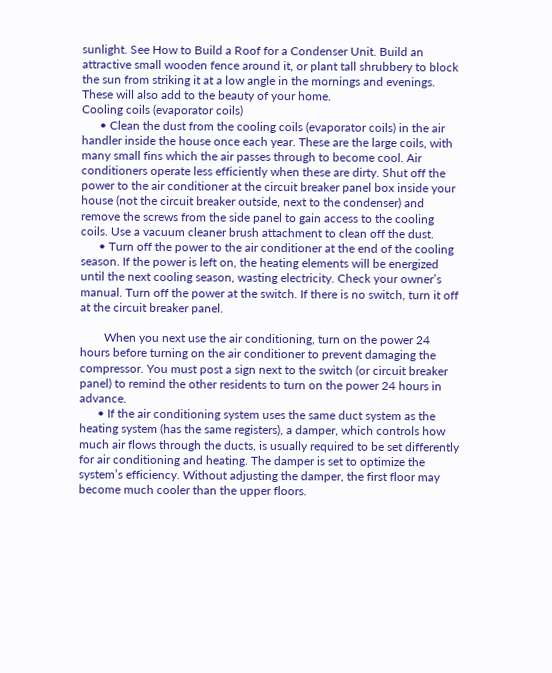sunlight. See How to Build a Roof for a Condenser Unit. Build an attractive small wooden fence around it, or plant tall shrubbery to block the sun from striking it at a low angle in the mornings and evenings. These will also add to the beauty of your home.
Cooling coils (evaporator coils)
      • Clean the dust from the cooling coils (evaporator coils) in the air handler inside the house once each year. These are the large coils, with many small fins which the air passes through to become cool. Air conditioners operate less efficiently when these are dirty. Shut off the power to the air conditioner at the circuit breaker panel box inside your house (not the circuit breaker outside, next to the condenser) and remove the screws from the side panel to gain access to the cooling coils. Use a vacuum cleaner brush attachment to clean off the dust.
      • Turn off the power to the air conditioner at the end of the cooling season. If the power is left on, the heating elements will be energized until the next cooling season, wasting electricity. Check your owner’s manual. Turn off the power at the switch. If there is no switch, turn it off at the circuit breaker panel.

        When you next use the air conditioning, turn on the power 24 hours before turning on the air conditioner to prevent damaging the compressor. You must post a sign next to the switch (or circuit breaker panel) to remind the other residents to turn on the power 24 hours in advance.
      • If the air conditioning system uses the same duct system as the heating system (has the same registers), a damper, which controls how much air flows through the ducts, is usually required to be set differently for air conditioning and heating. The damper is set to optimize the system’s efficiency. Without adjusting the damper, the first floor may become much cooler than the upper floors.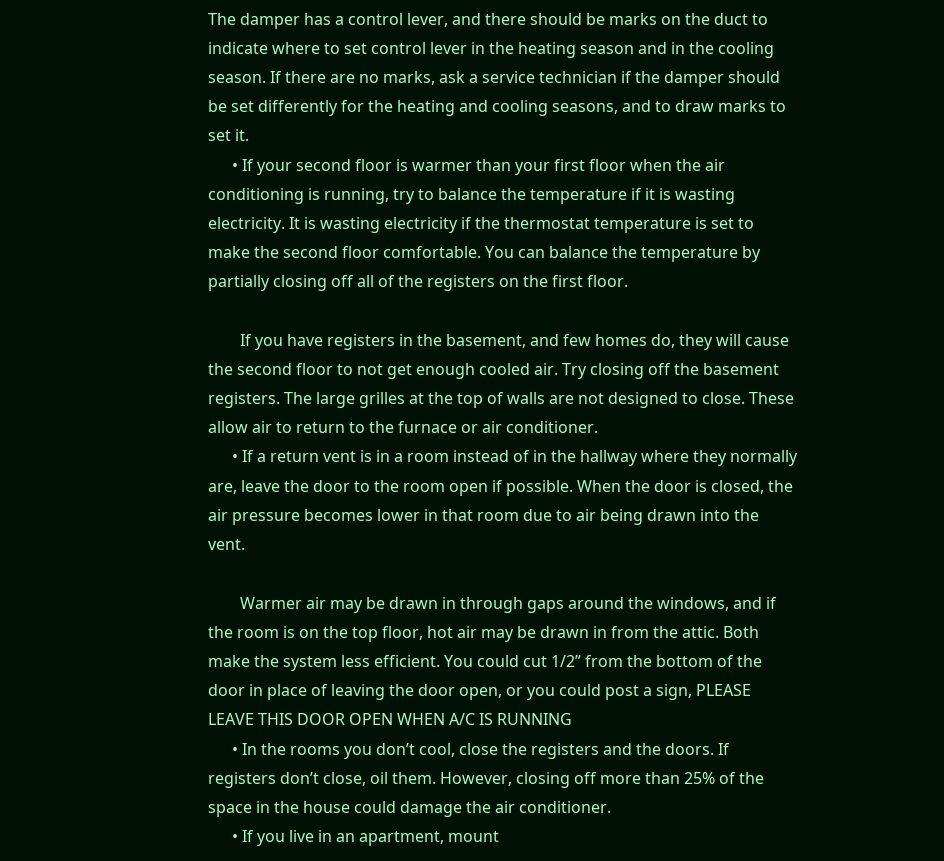The damper has a control lever, and there should be marks on the duct to indicate where to set control lever in the heating season and in the cooling season. If there are no marks, ask a service technician if the damper should be set differently for the heating and cooling seasons, and to draw marks to set it.
      • If your second floor is warmer than your first floor when the air conditioning is running, try to balance the temperature if it is wasting electricity. It is wasting electricity if the thermostat temperature is set to make the second floor comfortable. You can balance the temperature by partially closing off all of the registers on the first floor.

        If you have registers in the basement, and few homes do, they will cause the second floor to not get enough cooled air. Try closing off the basement registers. The large grilles at the top of walls are not designed to close. These allow air to return to the furnace or air conditioner.
      • If a return vent is in a room instead of in the hallway where they normally are, leave the door to the room open if possible. When the door is closed, the air pressure becomes lower in that room due to air being drawn into the vent.

        Warmer air may be drawn in through gaps around the windows, and if the room is on the top floor, hot air may be drawn in from the attic. Both make the system less efficient. You could cut 1/2” from the bottom of the door in place of leaving the door open, or you could post a sign, PLEASE LEAVE THIS DOOR OPEN WHEN A/C IS RUNNING
      • In the rooms you don’t cool, close the registers and the doors. If registers don’t close, oil them. However, closing off more than 25% of the space in the house could damage the air conditioner.
      • If you live in an apartment, mount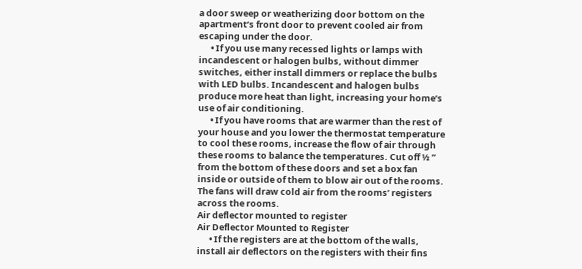a door sweep or weatherizing door bottom on the apartment’s front door to prevent cooled air from escaping under the door.
      • If you use many recessed lights or lamps with incandescent or halogen bulbs, without dimmer switches, either install dimmers or replace the bulbs with LED bulbs. Incandescent and halogen bulbs produce more heat than light, increasing your home’s use of air conditioning.
      • If you have rooms that are warmer than the rest of your house and you lower the thermostat temperature to cool these rooms, increase the flow of air through these rooms to balance the temperatures. Cut off ½ ” from the bottom of these doors and set a box fan inside or outside of them to blow air out of the rooms. The fans will draw cold air from the rooms’ registers across the rooms.
Air deflector mounted to register
Air Deflector Mounted to Register
      • If the registers are at the bottom of the walls, install air deflectors on the registers with their fins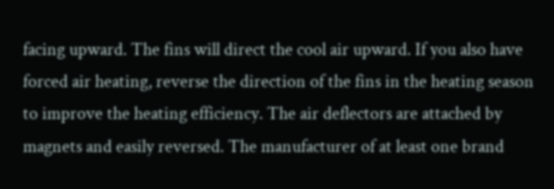facing upward. The fins will direct the cool air upward. If you also have forced air heating, reverse the direction of the fins in the heating season to improve the heating efficiency. The air deflectors are attached by magnets and easily reversed. The manufacturer of at least one brand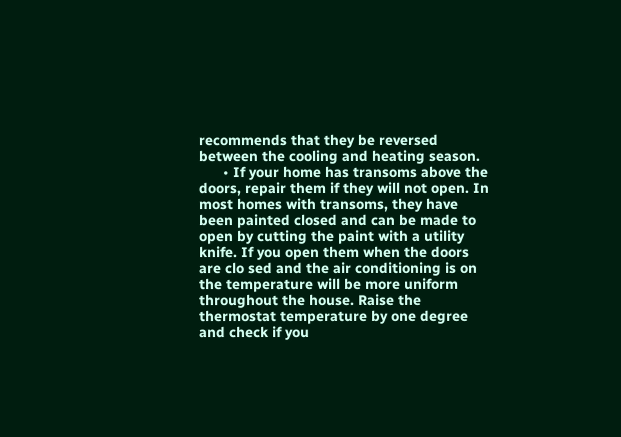recommends that they be reversed between the cooling and heating season.
      • If your home has transoms above the doors, repair them if they will not open. In most homes with transoms, they have been painted closed and can be made to open by cutting the paint with a utility knife. If you open them when the doors are clo sed and the air conditioning is on the temperature will be more uniform throughout the house. Raise the thermostat temperature by one degree and check if you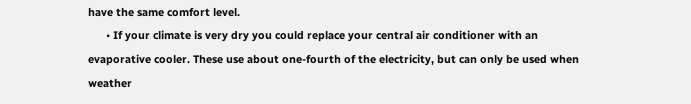have the same comfort level.
      • If your climate is very dry you could replace your central air conditioner with an evaporative cooler. These use about one-fourth of the electricity, but can only be used when weather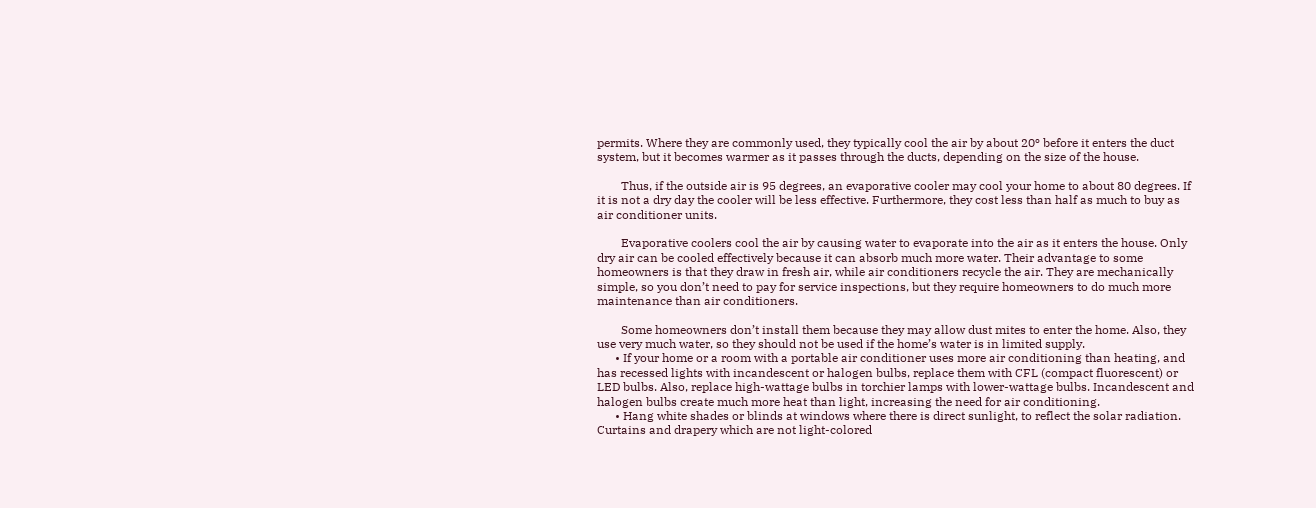permits. Where they are commonly used, they typically cool the air by about 20º before it enters the duct system, but it becomes warmer as it passes through the ducts, depending on the size of the house.

        Thus, if the outside air is 95 degrees, an evaporative cooler may cool your home to about 80 degrees. If it is not a dry day the cooler will be less effective. Furthermore, they cost less than half as much to buy as air conditioner units.

        Evaporative coolers cool the air by causing water to evaporate into the air as it enters the house. Only dry air can be cooled effectively because it can absorb much more water. Their advantage to some homeowners is that they draw in fresh air, while air conditioners recycle the air. They are mechanically simple, so you don’t need to pay for service inspections, but they require homeowners to do much more maintenance than air conditioners.

        Some homeowners don’t install them because they may allow dust mites to enter the home. Also, they use very much water, so they should not be used if the home’s water is in limited supply.
      • If your home or a room with a portable air conditioner uses more air conditioning than heating, and has recessed lights with incandescent or halogen bulbs, replace them with CFL (compact fluorescent) or LED bulbs. Also, replace high-wattage bulbs in torchier lamps with lower-wattage bulbs. Incandescent and halogen bulbs create much more heat than light, increasing the need for air conditioning.
      • Hang white shades or blinds at windows where there is direct sunlight, to reflect the solar radiation. Curtains and drapery which are not light-colored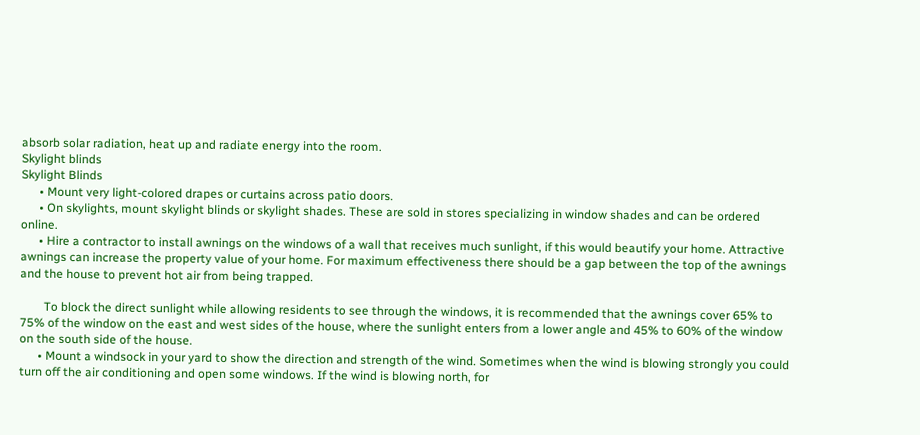absorb solar radiation, heat up and radiate energy into the room.
Skylight blinds
Skylight Blinds
      • Mount very light-colored drapes or curtains across patio doors.
      • On skylights, mount skylight blinds or skylight shades. These are sold in stores specializing in window shades and can be ordered online.
      • Hire a contractor to install awnings on the windows of a wall that receives much sunlight, if this would beautify your home. Attractive awnings can increase the property value of your home. For maximum effectiveness there should be a gap between the top of the awnings and the house to prevent hot air from being trapped.

        To block the direct sunlight while allowing residents to see through the windows, it is recommended that the awnings cover 65% to 75% of the window on the east and west sides of the house, where the sunlight enters from a lower angle and 45% to 60% of the window on the south side of the house.
      • Mount a windsock in your yard to show the direction and strength of the wind. Sometimes when the wind is blowing strongly you could turn off the air conditioning and open some windows. If the wind is blowing north, for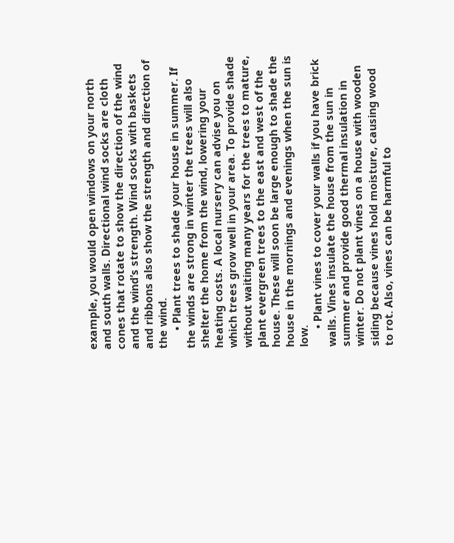example, you would open windows on your north and south walls. Directional wind socks are cloth cones that rotate to show the direction of the wind and the wind’s strength. Wind socks with baskets and ribbons also show the strength and direction of the wind.
      • Plant trees to shade your house in summer. If the winds are strong in winter the trees will also shelter the home from the wind, lowering your heating costs. A local nursery can advise you on which trees grow well in your area. To provide shade without waiting many years for the trees to mature, plant evergreen trees to the east and west of the house. These will soon be large enough to shade the house in the mornings and evenings when the sun is low.
      • Plant vines to cover your walls if you have brick walls. Vines insulate the house from the sun in summer and provide good thermal insulation in winter. Do not plant vines on a house with wooden siding because vines hold moisture, causing wood to rot. Also, vines can be harmful to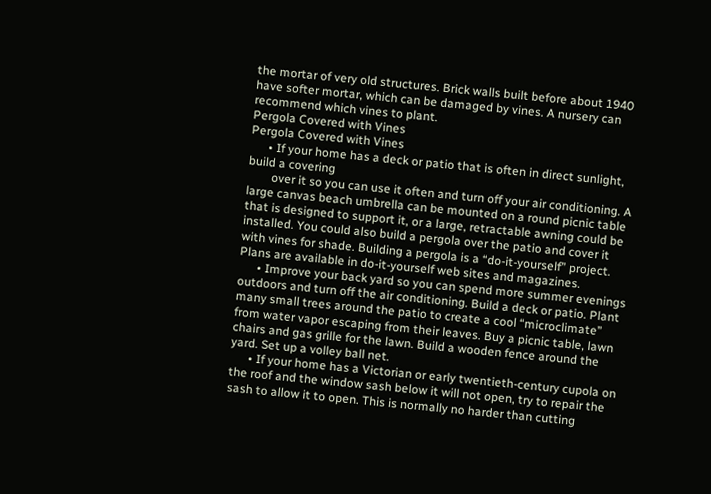the mortar of very old structures. Brick walls built before about 1940 have softer mortar, which can be damaged by vines. A nursery can recommend which vines to plant.
Pergola Covered with Vines
Pergola Covered with Vines
      • If your home has a deck or patio that is often in direct sunlight, build a covering
        over it so you can use it often and turn off your air conditioning. A large canvas beach umbrella can be mounted on a round picnic table that is designed to support it, or a large, retractable awning could be installed. You could also build a pergola over the patio and cover it with vines for shade. Building a pergola is a “do-it-yourself” project. Plans are available in do-it-yourself web sites and magazines.
      • Improve your back yard so you can spend more summer evenings outdoors and turn off the air conditioning. Build a deck or patio. Plant many small trees around the patio to create a cool “microclimate” from water vapor escaping from their leaves. Buy a picnic table, lawn chairs and gas grille for the lawn. Build a wooden fence around the yard. Set up a volley ball net.
      • If your home has a Victorian or early twentieth-century cupola on the roof and the window sash below it will not open, try to repair the sash to allow it to open. This is normally no harder than cutting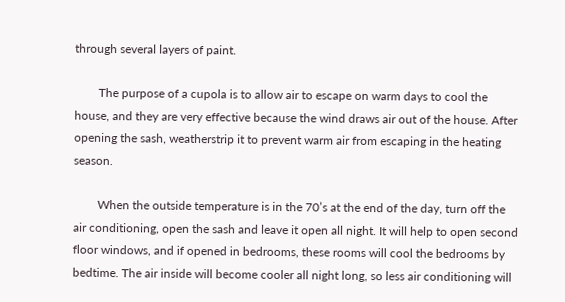through several layers of paint.

        The purpose of a cupola is to allow air to escape on warm days to cool the house, and they are very effective because the wind draws air out of the house. After opening the sash, weatherstrip it to prevent warm air from escaping in the heating season.

        When the outside temperature is in the 70’s at the end of the day, turn off the air conditioning, open the sash and leave it open all night. It will help to open second floor windows, and if opened in bedrooms, these rooms will cool the bedrooms by bedtime. The air inside will become cooler all night long, so less air conditioning will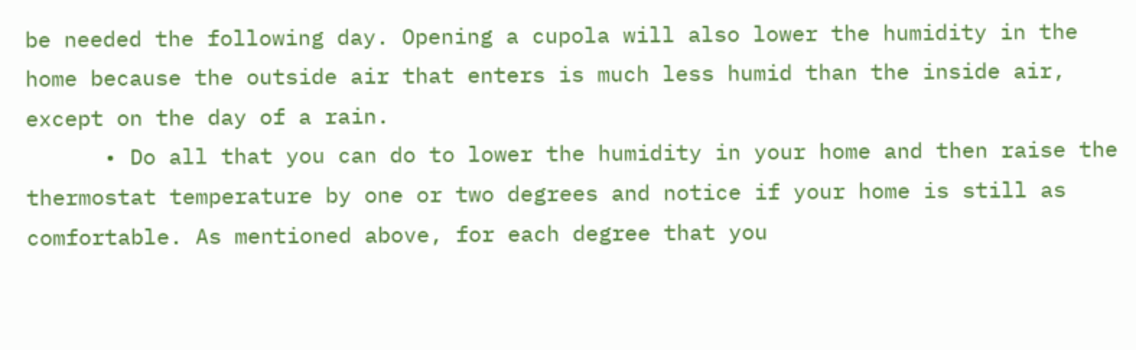be needed the following day. Opening a cupola will also lower the humidity in the home because the outside air that enters is much less humid than the inside air, except on the day of a rain.
      • Do all that you can do to lower the humidity in your home and then raise the thermostat temperature by one or two degrees and notice if your home is still as comfortable. As mentioned above, for each degree that you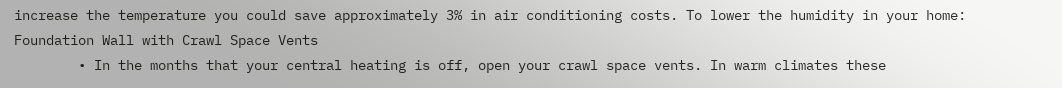increase the temperature you could save approximately 3% in air conditioning costs. To lower the humidity in your home:
Foundation Wall with Crawl Space Vents
        • In the months that your central heating is off, open your crawl space vents. In warm climates these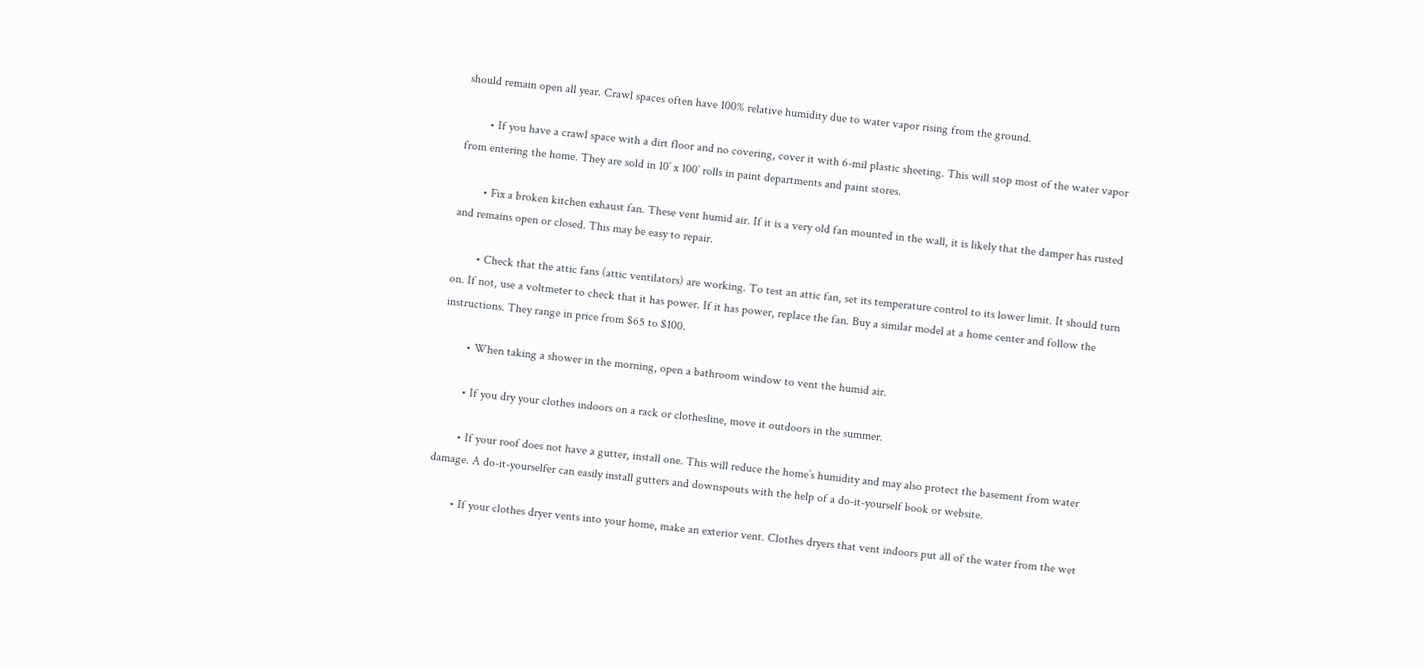should remain open all year. Crawl spaces often have 100% relative humidity due to water vapor rising from the ground.

        • If you have a crawl space with a dirt floor and no covering, cover it with 6-mil plastic sheeting. This will stop most of the water vapor from entering the home. They are sold in 10’ x 100’ rolls in paint departments and paint stores.

        • Fix a broken kitchen exhaust fan. These vent humid air. If it is a very old fan mounted in the wall, it is likely that the damper has rusted and remains open or closed. This may be easy to repair.

        • Check that the attic fans (attic ventilators) are working. To test an attic fan, set its temperature control to its lower limit. It should turn on. If not, use a voltmeter to check that it has power. If it has power, replace the fan. Buy a similar model at a home center and follow the instructions. They range in price from $65 to $100.

        • When taking a shower in the morning, open a bathroom window to vent the humid air.

        • If you dry your clothes indoors on a rack or clothesline, move it outdoors in the summer.

        • If your roof does not have a gutter, install one. This will reduce the home’s humidity and may also protect the basement from water damage. A do-it-yourselfer can easily install gutters and downspouts with the help of a do-it-yourself book or website.

        • If your clothes dryer vents into your home, make an exterior vent. Clothes dryers that vent indoors put all of the water from the wet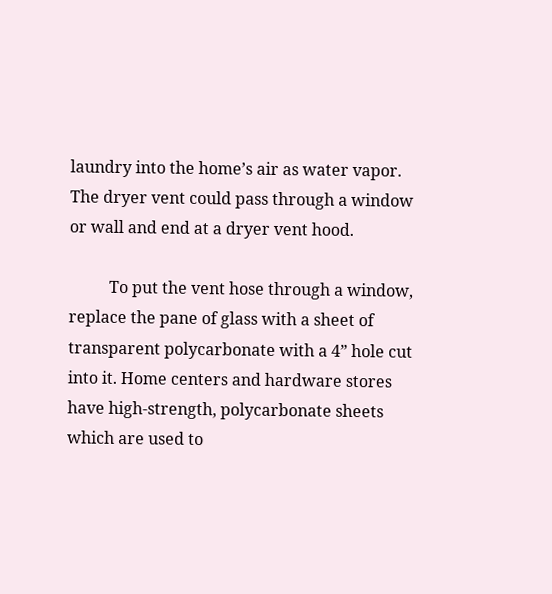laundry into the home’s air as water vapor. The dryer vent could pass through a window or wall and end at a dryer vent hood.

          To put the vent hose through a window, replace the pane of glass with a sheet of transparent polycarbonate with a 4” hole cut into it. Home centers and hardware stores have high-strength, polycarbonate sheets which are used to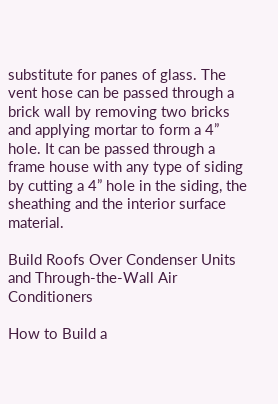substitute for panes of glass. The vent hose can be passed through a brick wall by removing two bricks and applying mortar to form a 4” hole. It can be passed through a frame house with any type of siding by cutting a 4” hole in the siding, the sheathing and the interior surface material.

Build Roofs Over Condenser Units and Through-the-Wall Air Conditioners

How to Build a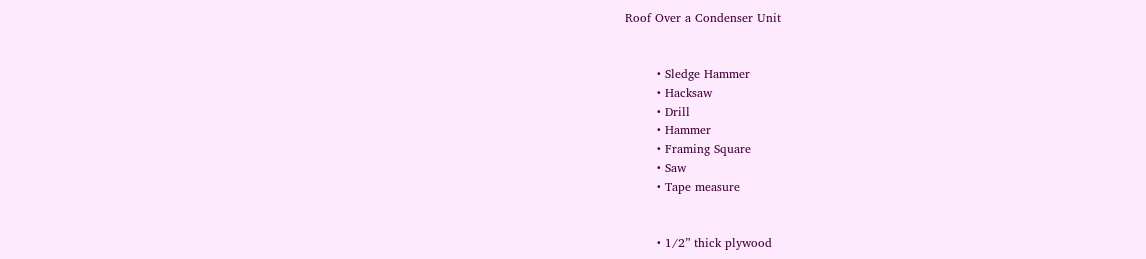Roof Over a Condenser Unit


        • Sledge Hammer
        • Hacksaw
        • Drill
        • Hammer
        • Framing Square
        • Saw
        • Tape measure


        • 1/2” thick plywood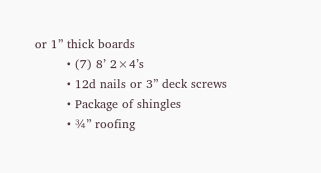or 1” thick boards
        • (7) 8’ 2×4’s
        • 12d nails or 3” deck screws
        • Package of shingles
        • ¾” roofing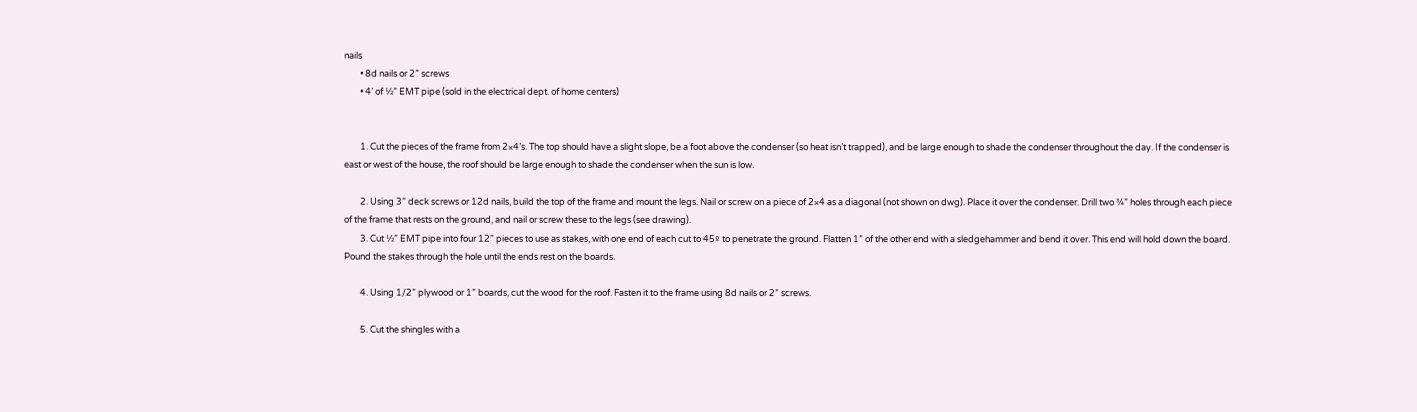nails
        • 8d nails or 2” screws
        • 4’ of ½” EMT pipe (sold in the electrical dept. of home centers)


        1. Cut the pieces of the frame from 2×4’s. The top should have a slight slope, be a foot above the condenser (so heat isn’t trapped), and be large enough to shade the condenser throughout the day. If the condenser is east or west of the house, the roof should be large enough to shade the condenser when the sun is low.

        2. Using 3” deck screws or 12d nails, build the top of the frame and mount the legs. Nail or screw on a piece of 2×4 as a diagonal (not shown on dwg). Place it over the condenser. Drill two ¾” holes through each piece of the frame that rests on the ground, and nail or screw these to the legs (see drawing).
        3. Cut ½” EMT pipe into four 12” pieces to use as stakes, with one end of each cut to 45º to penetrate the ground. Flatten 1” of the other end with a sledgehammer and bend it over. This end will hold down the board. Pound the stakes through the hole until the ends rest on the boards.

        4. Using 1/2” plywood or 1” boards, cut the wood for the roof. Fasten it to the frame using 8d nails or 2” screws.

        5. Cut the shingles with a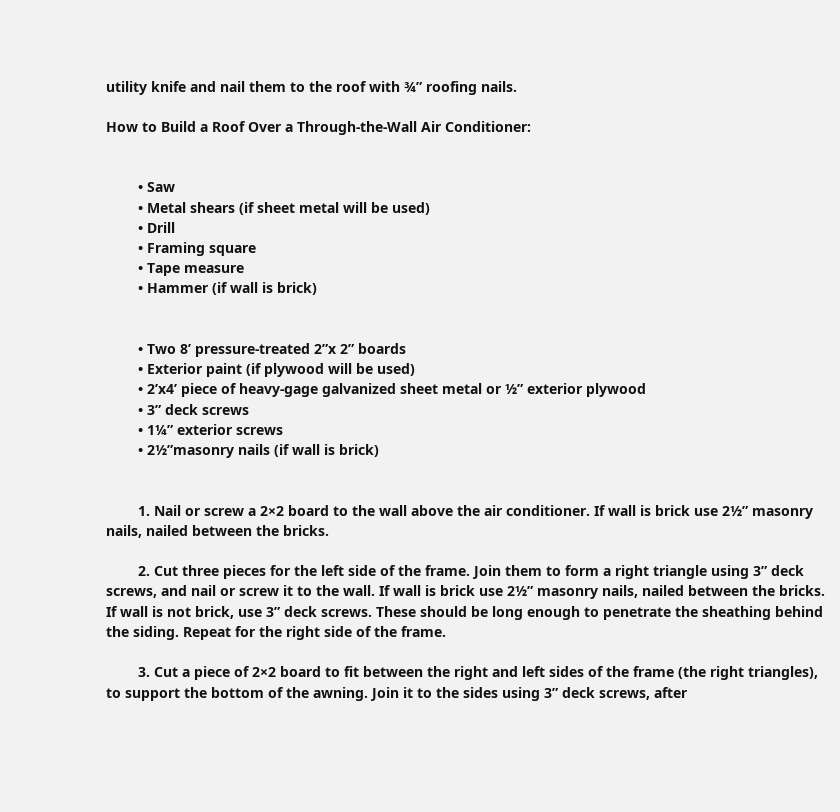utility knife and nail them to the roof with ¾” roofing nails.

How to Build a Roof Over a Through-the-Wall Air Conditioner:


        • Saw
        • Metal shears (if sheet metal will be used)
        • Drill
        • Framing square
        • Tape measure
        • Hammer (if wall is brick)


        • Two 8’ pressure-treated 2”x 2” boards
        • Exterior paint (if plywood will be used)
        • 2’x4’ piece of heavy-gage galvanized sheet metal or ½” exterior plywood
        • 3” deck screws
        • 1¼” exterior screws
        • 2½”masonry nails (if wall is brick)


        1. Nail or screw a 2×2 board to the wall above the air conditioner. If wall is brick use 2½” masonry nails, nailed between the bricks.

        2. Cut three pieces for the left side of the frame. Join them to form a right triangle using 3” deck screws, and nail or screw it to the wall. If wall is brick use 2½” masonry nails, nailed between the bricks. If wall is not brick, use 3” deck screws. These should be long enough to penetrate the sheathing behind the siding. Repeat for the right side of the frame.

        3. Cut a piece of 2×2 board to fit between the right and left sides of the frame (the right triangles), to support the bottom of the awning. Join it to the sides using 3” deck screws, after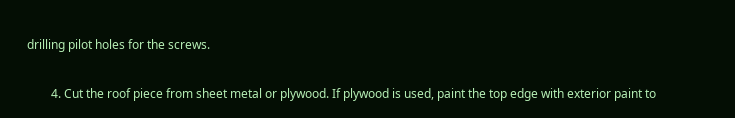drilling pilot holes for the screws.

        4. Cut the roof piece from sheet metal or plywood. If plywood is used, paint the top edge with exterior paint to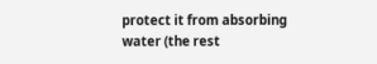protect it from absorbing water (the rest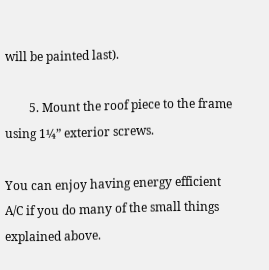will be painted last).

        5. Mount the roof piece to the frame using 1¼” exterior screws.

You can enjoy having energy efficient A/C if you do many of the small things explained above.